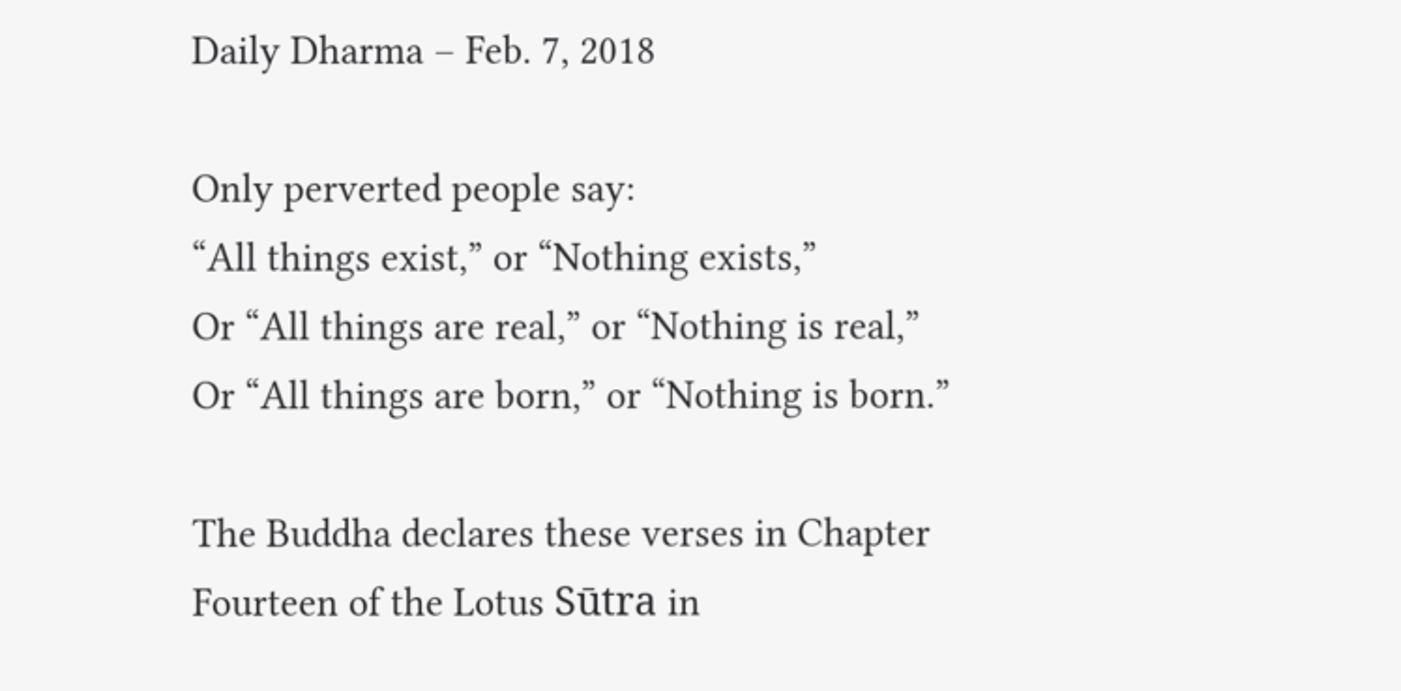Daily Dharma – Feb. 7, 2018

Only perverted people say:
“All things exist,” or “Nothing exists,”
Or “All things are real,” or “Nothing is real,”
Or “All things are born,” or “Nothing is born.”

The Buddha declares these verses in Chapter Fourteen of the Lotus Sūtra in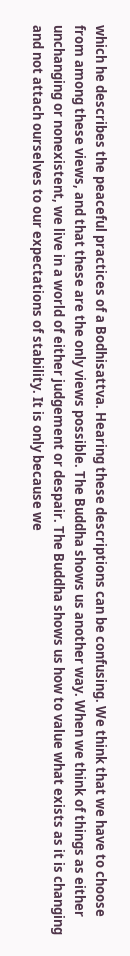which he describes the peaceful practices of a Bodhisattva. Hearing these descriptions can be confusing. We think that we have to choose from among these views, and that these are the only views possible. The Buddha shows us another way. When we think of things as either unchanging or nonexistent, we live in a world of either judgement or despair. The Buddha shows us how to value what exists as it is changing and not attach ourselves to our expectations of stability. It is only because we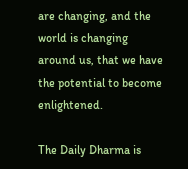are changing, and the world is changing around us, that we have the potential to become enlightened.

The Daily Dharma is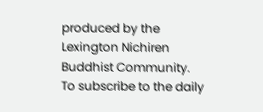produced by the Lexington Nichiren Buddhist Community. To subscribe to the daily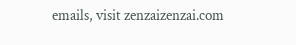emails, visit zenzaizenzai.com